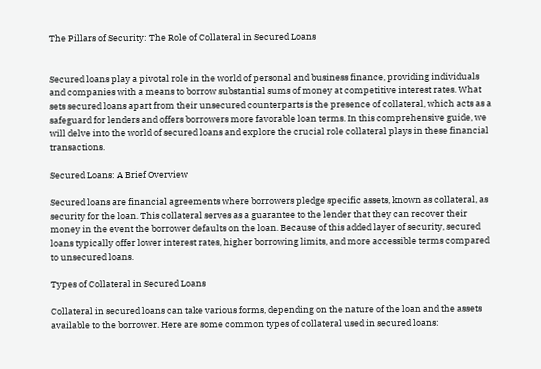The Pillars of Security: The Role of Collateral in Secured Loans


Secured loans play a pivotal role in the world of personal and business finance, providing individuals and companies with a means to borrow substantial sums of money at competitive interest rates. What sets secured loans apart from their unsecured counterparts is the presence of collateral, which acts as a safeguard for lenders and offers borrowers more favorable loan terms. In this comprehensive guide, we will delve into the world of secured loans and explore the crucial role collateral plays in these financial transactions.

Secured Loans: A Brief Overview

Secured loans are financial agreements where borrowers pledge specific assets, known as collateral, as security for the loan. This collateral serves as a guarantee to the lender that they can recover their money in the event the borrower defaults on the loan. Because of this added layer of security, secured loans typically offer lower interest rates, higher borrowing limits, and more accessible terms compared to unsecured loans.

Types of Collateral in Secured Loans

Collateral in secured loans can take various forms, depending on the nature of the loan and the assets available to the borrower. Here are some common types of collateral used in secured loans: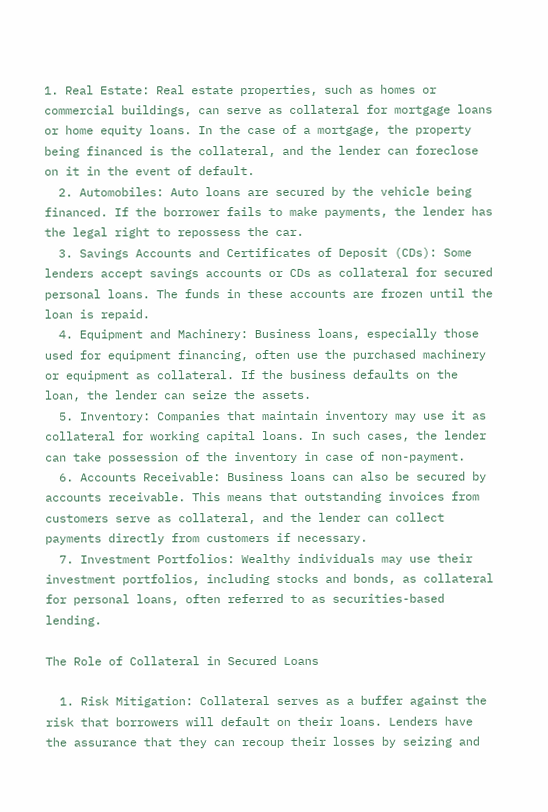1. Real Estate: Real estate properties, such as homes or commercial buildings, can serve as collateral for mortgage loans or home equity loans. In the case of a mortgage, the property being financed is the collateral, and the lender can foreclose on it in the event of default.
  2. Automobiles: Auto loans are secured by the vehicle being financed. If the borrower fails to make payments, the lender has the legal right to repossess the car.
  3. Savings Accounts and Certificates of Deposit (CDs): Some lenders accept savings accounts or CDs as collateral for secured personal loans. The funds in these accounts are frozen until the loan is repaid.
  4. Equipment and Machinery: Business loans, especially those used for equipment financing, often use the purchased machinery or equipment as collateral. If the business defaults on the loan, the lender can seize the assets.
  5. Inventory: Companies that maintain inventory may use it as collateral for working capital loans. In such cases, the lender can take possession of the inventory in case of non-payment.
  6. Accounts Receivable: Business loans can also be secured by accounts receivable. This means that outstanding invoices from customers serve as collateral, and the lender can collect payments directly from customers if necessary.
  7. Investment Portfolios: Wealthy individuals may use their investment portfolios, including stocks and bonds, as collateral for personal loans, often referred to as securities-based lending.

The Role of Collateral in Secured Loans

  1. Risk Mitigation: Collateral serves as a buffer against the risk that borrowers will default on their loans. Lenders have the assurance that they can recoup their losses by seizing and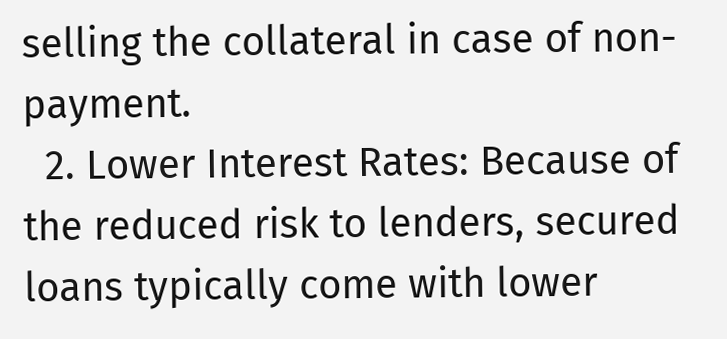selling the collateral in case of non-payment.
  2. Lower Interest Rates: Because of the reduced risk to lenders, secured loans typically come with lower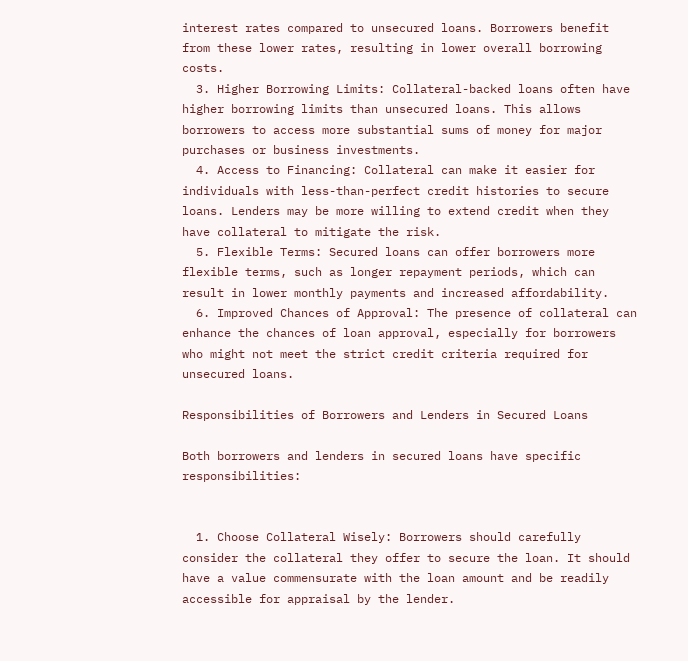interest rates compared to unsecured loans. Borrowers benefit from these lower rates, resulting in lower overall borrowing costs.
  3. Higher Borrowing Limits: Collateral-backed loans often have higher borrowing limits than unsecured loans. This allows borrowers to access more substantial sums of money for major purchases or business investments.
  4. Access to Financing: Collateral can make it easier for individuals with less-than-perfect credit histories to secure loans. Lenders may be more willing to extend credit when they have collateral to mitigate the risk.
  5. Flexible Terms: Secured loans can offer borrowers more flexible terms, such as longer repayment periods, which can result in lower monthly payments and increased affordability.
  6. Improved Chances of Approval: The presence of collateral can enhance the chances of loan approval, especially for borrowers who might not meet the strict credit criteria required for unsecured loans.

Responsibilities of Borrowers and Lenders in Secured Loans

Both borrowers and lenders in secured loans have specific responsibilities:


  1. Choose Collateral Wisely: Borrowers should carefully consider the collateral they offer to secure the loan. It should have a value commensurate with the loan amount and be readily accessible for appraisal by the lender.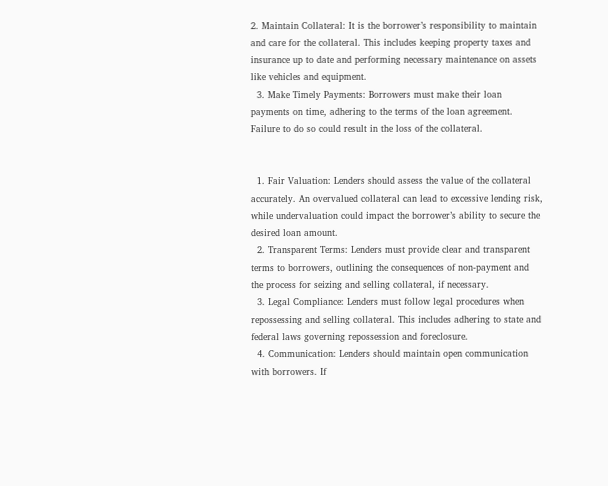2. Maintain Collateral: It is the borrower’s responsibility to maintain and care for the collateral. This includes keeping property taxes and insurance up to date and performing necessary maintenance on assets like vehicles and equipment.
  3. Make Timely Payments: Borrowers must make their loan payments on time, adhering to the terms of the loan agreement. Failure to do so could result in the loss of the collateral.


  1. Fair Valuation: Lenders should assess the value of the collateral accurately. An overvalued collateral can lead to excessive lending risk, while undervaluation could impact the borrower’s ability to secure the desired loan amount.
  2. Transparent Terms: Lenders must provide clear and transparent terms to borrowers, outlining the consequences of non-payment and the process for seizing and selling collateral, if necessary.
  3. Legal Compliance: Lenders must follow legal procedures when repossessing and selling collateral. This includes adhering to state and federal laws governing repossession and foreclosure.
  4. Communication: Lenders should maintain open communication with borrowers. If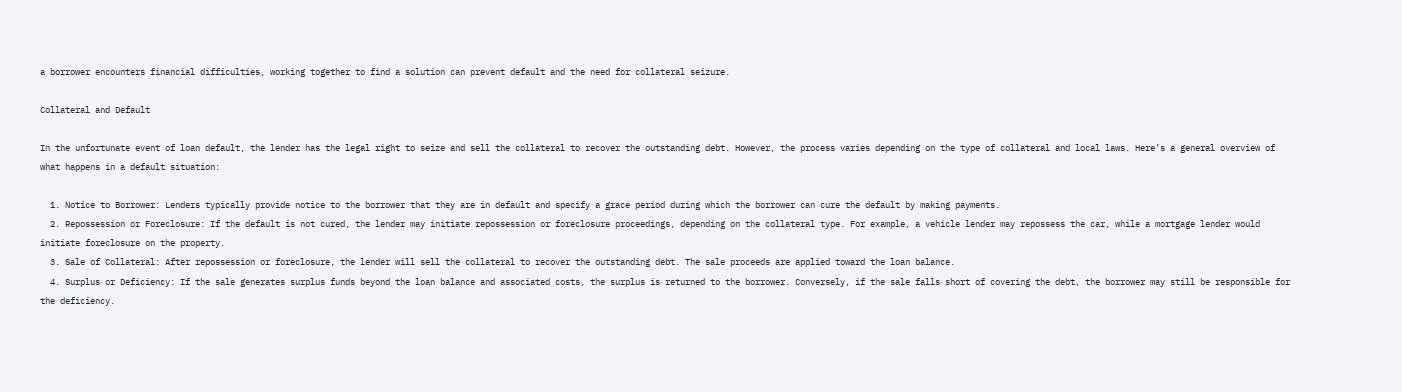a borrower encounters financial difficulties, working together to find a solution can prevent default and the need for collateral seizure.

Collateral and Default

In the unfortunate event of loan default, the lender has the legal right to seize and sell the collateral to recover the outstanding debt. However, the process varies depending on the type of collateral and local laws. Here’s a general overview of what happens in a default situation:

  1. Notice to Borrower: Lenders typically provide notice to the borrower that they are in default and specify a grace period during which the borrower can cure the default by making payments.
  2. Repossession or Foreclosure: If the default is not cured, the lender may initiate repossession or foreclosure proceedings, depending on the collateral type. For example, a vehicle lender may repossess the car, while a mortgage lender would initiate foreclosure on the property.
  3. Sale of Collateral: After repossession or foreclosure, the lender will sell the collateral to recover the outstanding debt. The sale proceeds are applied toward the loan balance.
  4. Surplus or Deficiency: If the sale generates surplus funds beyond the loan balance and associated costs, the surplus is returned to the borrower. Conversely, if the sale falls short of covering the debt, the borrower may still be responsible for the deficiency.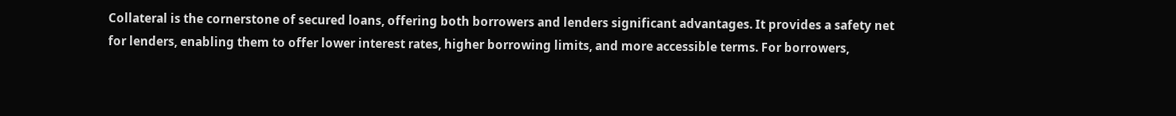Collateral is the cornerstone of secured loans, offering both borrowers and lenders significant advantages. It provides a safety net for lenders, enabling them to offer lower interest rates, higher borrowing limits, and more accessible terms. For borrowers,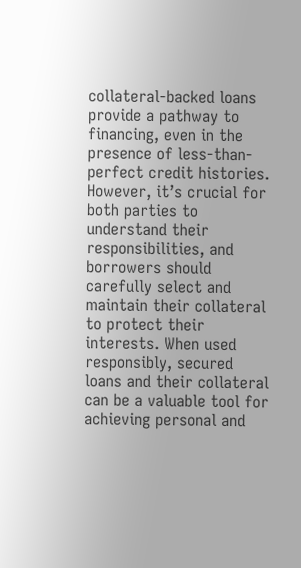collateral-backed loans provide a pathway to financing, even in the presence of less-than-perfect credit histories. However, it’s crucial for both parties to understand their responsibilities, and borrowers should carefully select and maintain their collateral to protect their interests. When used responsibly, secured loans and their collateral can be a valuable tool for achieving personal and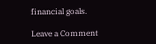financial goals.

Leave a Comment